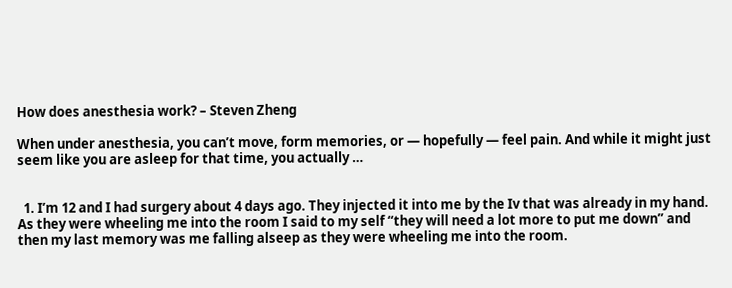How does anesthesia work? – Steven Zheng

When under anesthesia, you can’t move, form memories, or — hopefully — feel pain. And while it might just seem like you are asleep for that time, you actually …


  1. I’m 12 and I had surgery about 4 days ago. They injected it into me by the Iv that was already in my hand. As they were wheeling me into the room I said to my self “they will need a lot more to put me down” and then my last memory was me falling alseep as they were wheeling me into the room.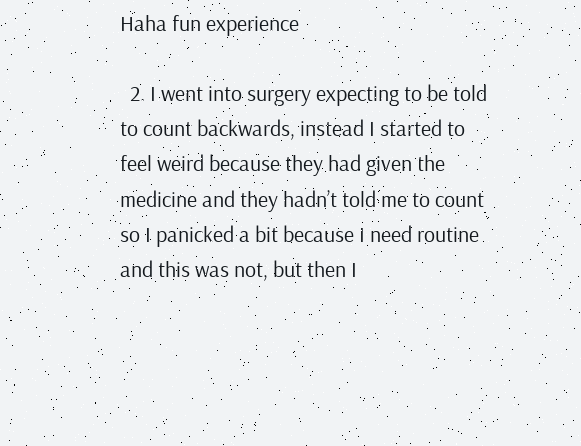Haha fun experience

  2. I went into surgery expecting to be told to count backwards, instead I started to feel weird because they had given the medicine and they hadn’t told me to count so I panicked a bit because I need routine and this was not, but then I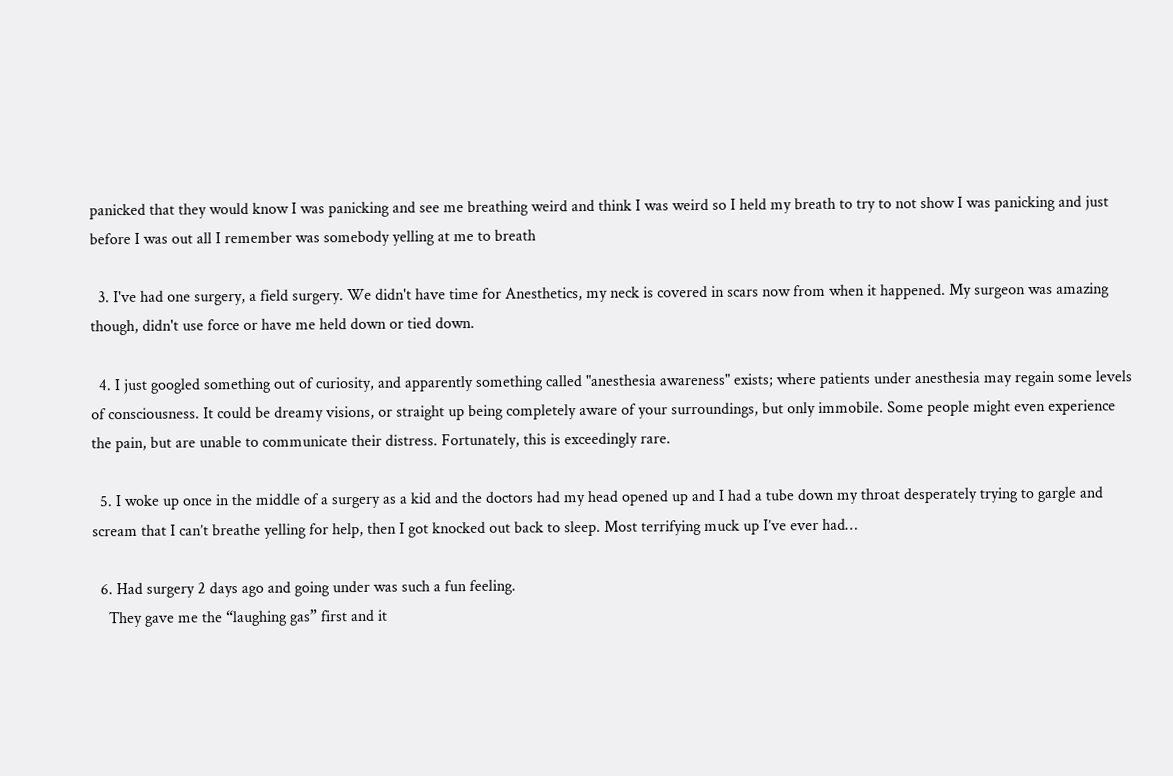panicked that they would know I was panicking and see me breathing weird and think I was weird so I held my breath to try to not show I was panicking and just before I was out all I remember was somebody yelling at me to breath

  3. I've had one surgery, a field surgery. We didn't have time for Anesthetics, my neck is covered in scars now from when it happened. My surgeon was amazing though, didn't use force or have me held down or tied down.

  4. I just googled something out of curiosity, and apparently something called "anesthesia awareness" exists; where patients under anesthesia may regain some levels of consciousness. It could be dreamy visions, or straight up being completely aware of your surroundings, but only immobile. Some people might even experience the pain, but are unable to communicate their distress. Fortunately, this is exceedingly rare.

  5. I woke up once in the middle of a surgery as a kid and the doctors had my head opened up and I had a tube down my throat desperately trying to gargle and scream that I can’t breathe yelling for help, then I got knocked out back to sleep. Most terrifying muck up I’ve ever had…

  6. Had surgery 2 days ago and going under was such a fun feeling.
    They gave me the “laughing gas” first and it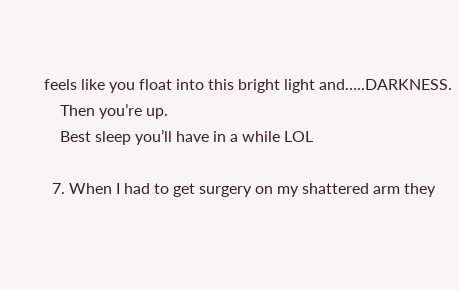feels like you float into this bright light and…..DARKNESS.
    Then you’re up.
    Best sleep you’ll have in a while LOL

  7. When I had to get surgery on my shattered arm they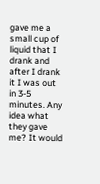gave me a small cup of liquid that I drank and after I drank it I was out in 3-5 minutes. Any idea what they gave me? It would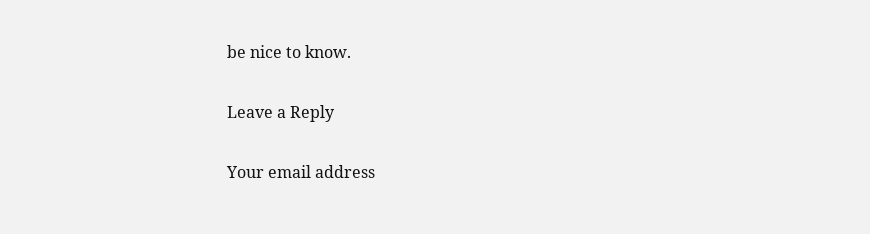be nice to know.

Leave a Reply

Your email address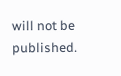will not be published.